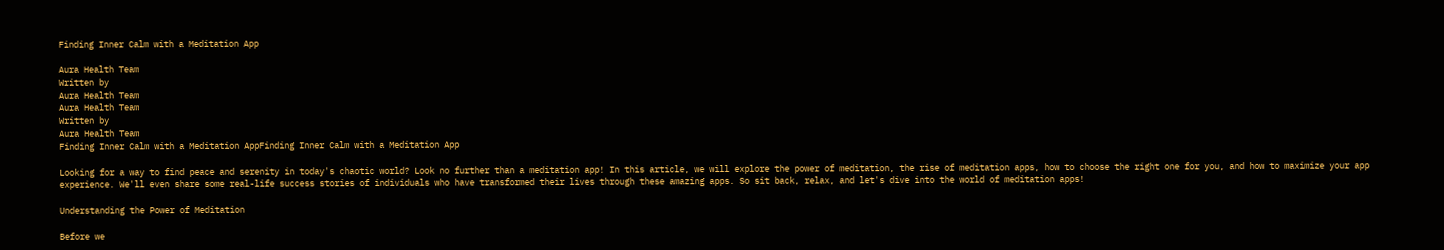Finding Inner Calm with a Meditation App

Aura Health Team
Written by
Aura Health Team
Aura Health Team
Written by
Aura Health Team
Finding Inner Calm with a Meditation AppFinding Inner Calm with a Meditation App

Looking for a way to find peace and serenity in today's chaotic world? Look no further than a meditation app! In this article, we will explore the power of meditation, the rise of meditation apps, how to choose the right one for you, and how to maximize your app experience. We'll even share some real-life success stories of individuals who have transformed their lives through these amazing apps. So sit back, relax, and let's dive into the world of meditation apps!

Understanding the Power of Meditation

Before we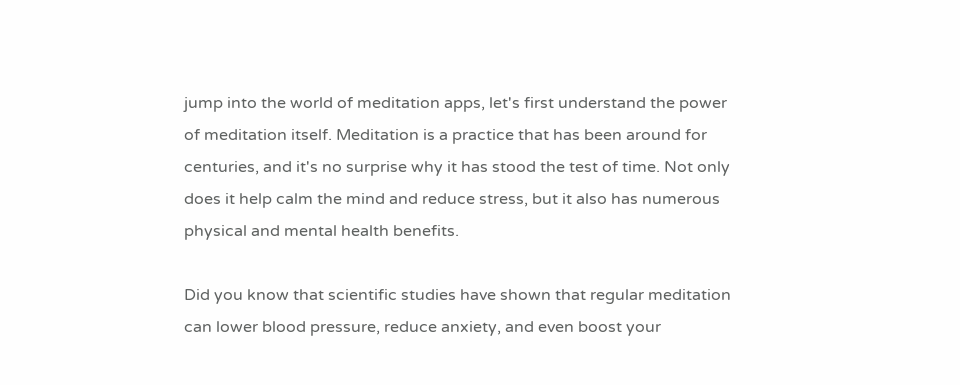jump into the world of meditation apps, let's first understand the power of meditation itself. Meditation is a practice that has been around for centuries, and it's no surprise why it has stood the test of time. Not only does it help calm the mind and reduce stress, but it also has numerous physical and mental health benefits.

Did you know that scientific studies have shown that regular meditation can lower blood pressure, reduce anxiety, and even boost your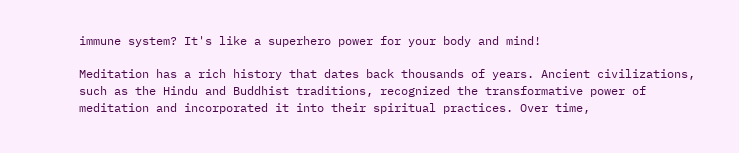immune system? It's like a superhero power for your body and mind!

Meditation has a rich history that dates back thousands of years. Ancient civilizations, such as the Hindu and Buddhist traditions, recognized the transformative power of meditation and incorporated it into their spiritual practices. Over time,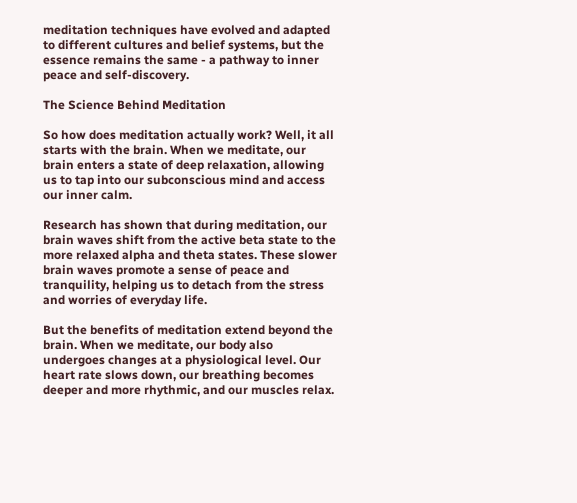meditation techniques have evolved and adapted to different cultures and belief systems, but the essence remains the same - a pathway to inner peace and self-discovery.

The Science Behind Meditation

So how does meditation actually work? Well, it all starts with the brain. When we meditate, our brain enters a state of deep relaxation, allowing us to tap into our subconscious mind and access our inner calm.

Research has shown that during meditation, our brain waves shift from the active beta state to the more relaxed alpha and theta states. These slower brain waves promote a sense of peace and tranquility, helping us to detach from the stress and worries of everyday life.

But the benefits of meditation extend beyond the brain. When we meditate, our body also undergoes changes at a physiological level. Our heart rate slows down, our breathing becomes deeper and more rhythmic, and our muscles relax.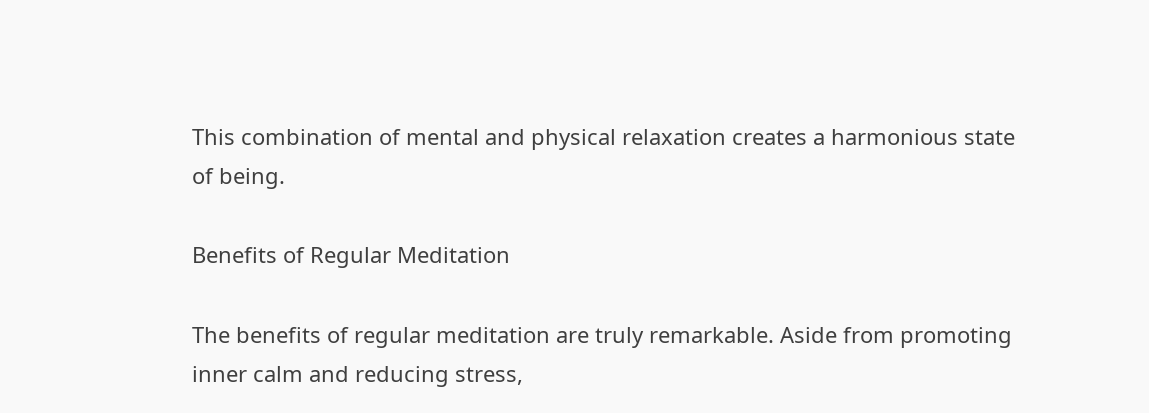This combination of mental and physical relaxation creates a harmonious state of being.

Benefits of Regular Meditation

The benefits of regular meditation are truly remarkable. Aside from promoting inner calm and reducing stress,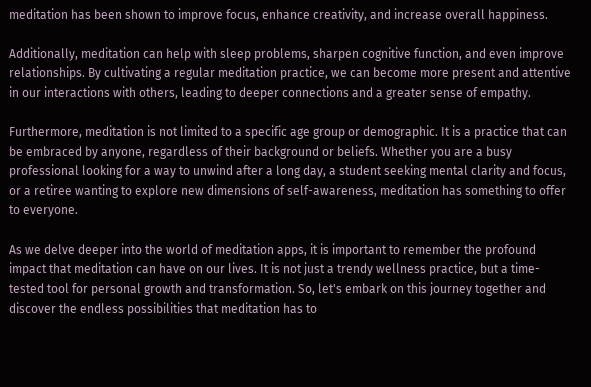meditation has been shown to improve focus, enhance creativity, and increase overall happiness.

Additionally, meditation can help with sleep problems, sharpen cognitive function, and even improve relationships. By cultivating a regular meditation practice, we can become more present and attentive in our interactions with others, leading to deeper connections and a greater sense of empathy.

Furthermore, meditation is not limited to a specific age group or demographic. It is a practice that can be embraced by anyone, regardless of their background or beliefs. Whether you are a busy professional looking for a way to unwind after a long day, a student seeking mental clarity and focus, or a retiree wanting to explore new dimensions of self-awareness, meditation has something to offer to everyone.

As we delve deeper into the world of meditation apps, it is important to remember the profound impact that meditation can have on our lives. It is not just a trendy wellness practice, but a time-tested tool for personal growth and transformation. So, let's embark on this journey together and discover the endless possibilities that meditation has to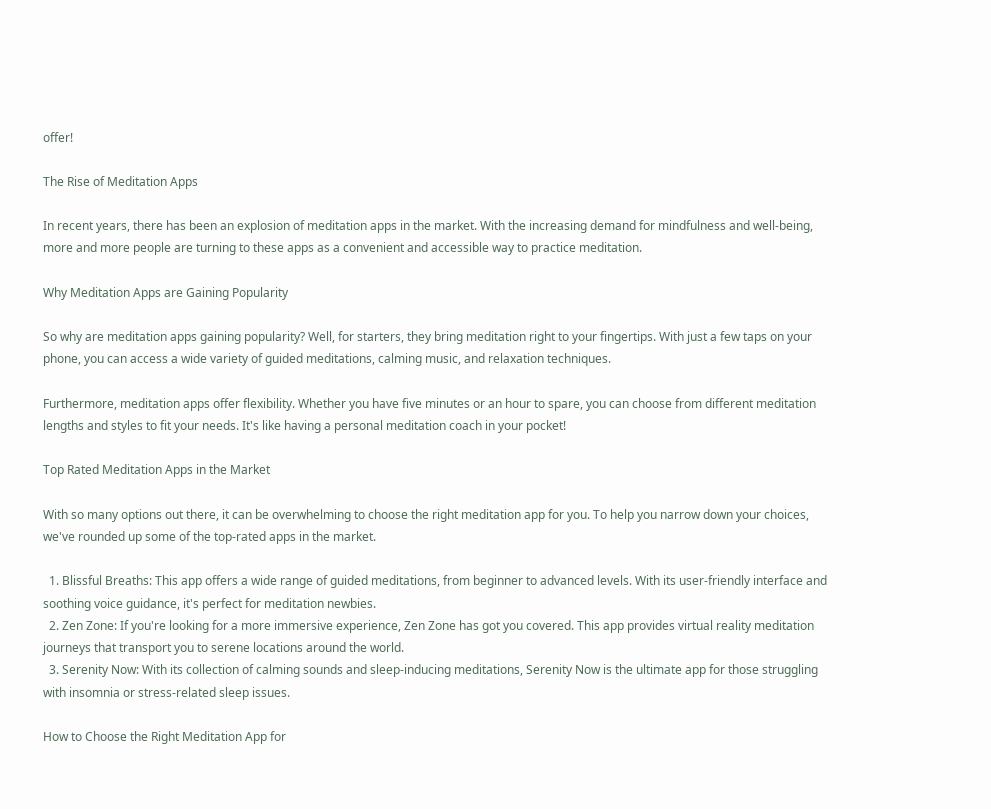offer!

The Rise of Meditation Apps

In recent years, there has been an explosion of meditation apps in the market. With the increasing demand for mindfulness and well-being, more and more people are turning to these apps as a convenient and accessible way to practice meditation.

Why Meditation Apps are Gaining Popularity

So why are meditation apps gaining popularity? Well, for starters, they bring meditation right to your fingertips. With just a few taps on your phone, you can access a wide variety of guided meditations, calming music, and relaxation techniques.

Furthermore, meditation apps offer flexibility. Whether you have five minutes or an hour to spare, you can choose from different meditation lengths and styles to fit your needs. It's like having a personal meditation coach in your pocket!

Top Rated Meditation Apps in the Market

With so many options out there, it can be overwhelming to choose the right meditation app for you. To help you narrow down your choices, we've rounded up some of the top-rated apps in the market.

  1. Blissful Breaths: This app offers a wide range of guided meditations, from beginner to advanced levels. With its user-friendly interface and soothing voice guidance, it's perfect for meditation newbies.
  2. Zen Zone: If you're looking for a more immersive experience, Zen Zone has got you covered. This app provides virtual reality meditation journeys that transport you to serene locations around the world.
  3. Serenity Now: With its collection of calming sounds and sleep-inducing meditations, Serenity Now is the ultimate app for those struggling with insomnia or stress-related sleep issues.

How to Choose the Right Meditation App for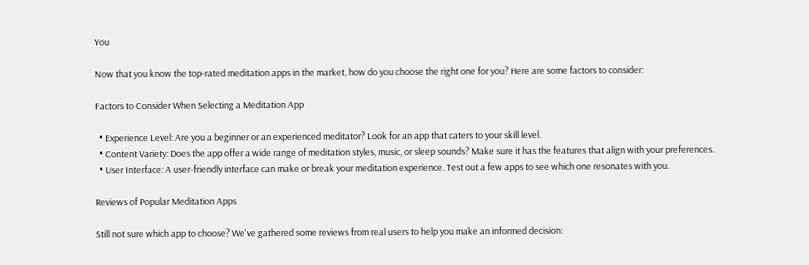You

Now that you know the top-rated meditation apps in the market, how do you choose the right one for you? Here are some factors to consider:

Factors to Consider When Selecting a Meditation App

  • Experience Level: Are you a beginner or an experienced meditator? Look for an app that caters to your skill level.
  • Content Variety: Does the app offer a wide range of meditation styles, music, or sleep sounds? Make sure it has the features that align with your preferences.
  • User Interface: A user-friendly interface can make or break your meditation experience. Test out a few apps to see which one resonates with you.

Reviews of Popular Meditation Apps

Still not sure which app to choose? We've gathered some reviews from real users to help you make an informed decision: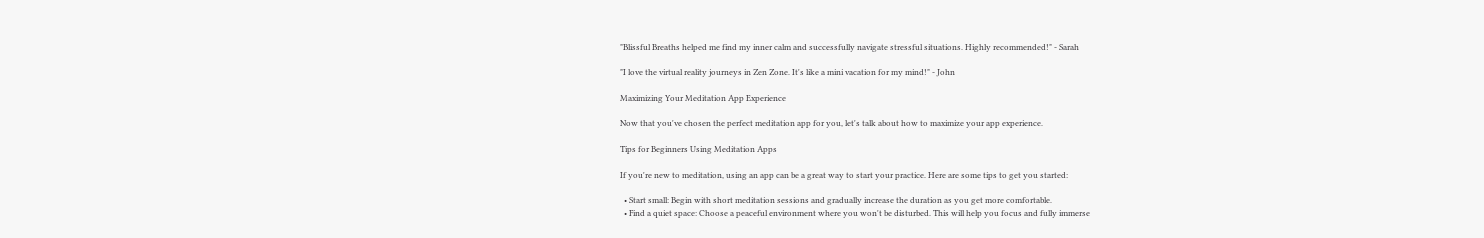"Blissful Breaths helped me find my inner calm and successfully navigate stressful situations. Highly recommended!" - Sarah

"I love the virtual reality journeys in Zen Zone. It's like a mini vacation for my mind!" - John

Maximizing Your Meditation App Experience

Now that you've chosen the perfect meditation app for you, let's talk about how to maximize your app experience.

Tips for Beginners Using Meditation Apps

If you're new to meditation, using an app can be a great way to start your practice. Here are some tips to get you started:

  • Start small: Begin with short meditation sessions and gradually increase the duration as you get more comfortable.
  • Find a quiet space: Choose a peaceful environment where you won't be disturbed. This will help you focus and fully immerse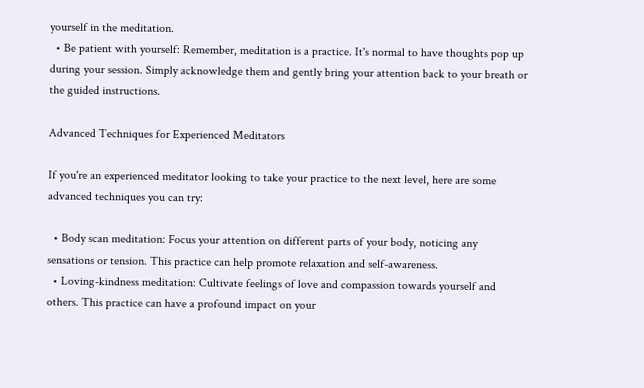yourself in the meditation.
  • Be patient with yourself: Remember, meditation is a practice. It's normal to have thoughts pop up during your session. Simply acknowledge them and gently bring your attention back to your breath or the guided instructions.

Advanced Techniques for Experienced Meditators

If you're an experienced meditator looking to take your practice to the next level, here are some advanced techniques you can try:

  • Body scan meditation: Focus your attention on different parts of your body, noticing any sensations or tension. This practice can help promote relaxation and self-awareness.
  • Loving-kindness meditation: Cultivate feelings of love and compassion towards yourself and others. This practice can have a profound impact on your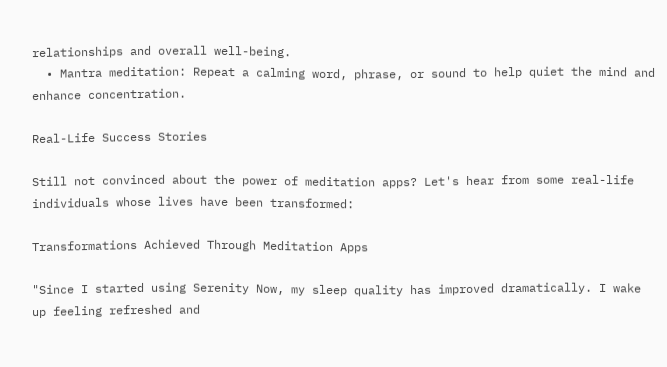relationships and overall well-being.
  • Mantra meditation: Repeat a calming word, phrase, or sound to help quiet the mind and enhance concentration.

Real-Life Success Stories

Still not convinced about the power of meditation apps? Let's hear from some real-life individuals whose lives have been transformed:

Transformations Achieved Through Meditation Apps

"Since I started using Serenity Now, my sleep quality has improved dramatically. I wake up feeling refreshed and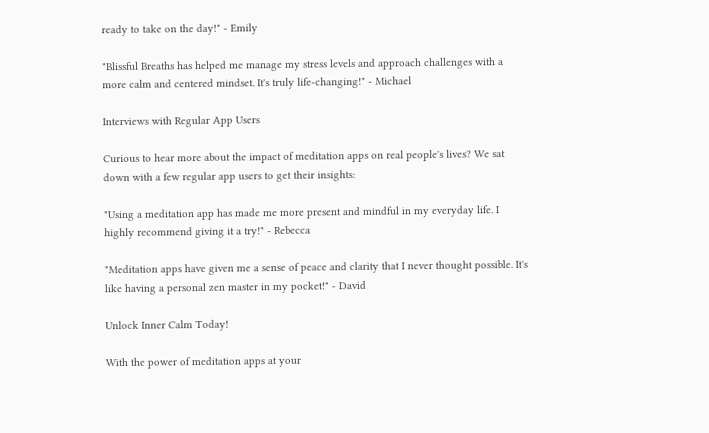ready to take on the day!" - Emily

"Blissful Breaths has helped me manage my stress levels and approach challenges with a more calm and centered mindset. It's truly life-changing!" - Michael

Interviews with Regular App Users

Curious to hear more about the impact of meditation apps on real people's lives? We sat down with a few regular app users to get their insights:

"Using a meditation app has made me more present and mindful in my everyday life. I highly recommend giving it a try!" - Rebecca

"Meditation apps have given me a sense of peace and clarity that I never thought possible. It's like having a personal zen master in my pocket!" - David

Unlock Inner Calm Today!

With the power of meditation apps at your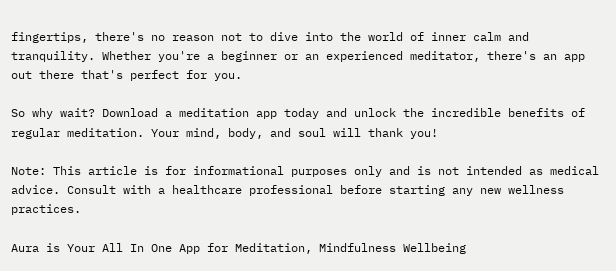fingertips, there's no reason not to dive into the world of inner calm and tranquility. Whether you're a beginner or an experienced meditator, there's an app out there that's perfect for you.

So why wait? Download a meditation app today and unlock the incredible benefits of regular meditation. Your mind, body, and soul will thank you!

Note: This article is for informational purposes only and is not intended as medical advice. Consult with a healthcare professional before starting any new wellness practices.

Aura is Your All In One App for Meditation, Mindfulness Wellbeing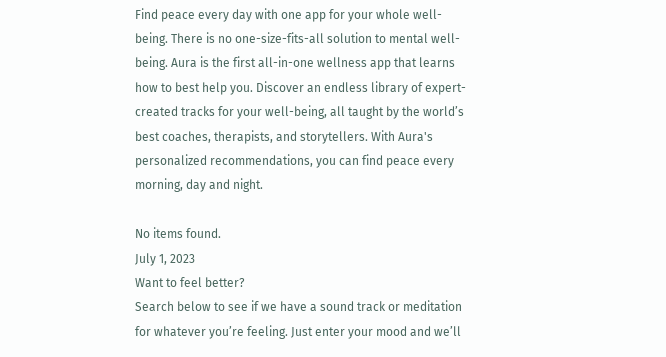Find peace every day with one app for your whole well-being. There is no one-size-fits-all solution to mental well-being. Aura is the first all-in-one wellness app that learns how to best help you. Discover an endless library of expert-created tracks for your well-being, all taught by the world’s best coaches, therapists, and storytellers. With Aura's personalized recommendations, you can find peace every morning, day and night.

No items found.
July 1, 2023
Want to feel better?
Search below to see if we have a sound track or meditation for whatever you’re feeling. Just enter your mood and we’ll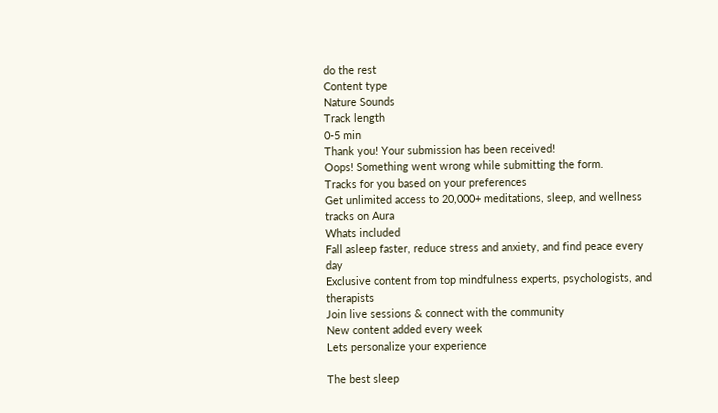do the rest
Content type
Nature Sounds
Track length
0-5 min
Thank you! Your submission has been received!
Oops! Something went wrong while submitting the form.
Tracks for you based on your preferences
Get unlimited access to 20,000+ meditations, sleep, and wellness tracks on Aura
Whats included
Fall asleep faster, reduce stress and anxiety, and find peace every day
Exclusive content from top mindfulness experts, psychologists, and therapists
Join live sessions & connect with the community
New content added every week
Lets personalize your experience

The best sleep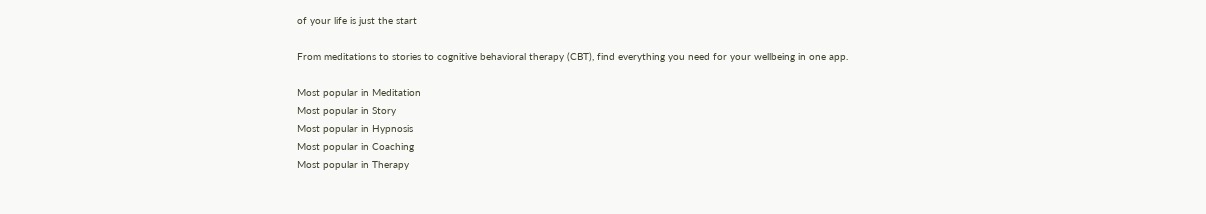of your life is just the start

From meditations to stories to cognitive behavioral therapy (CBT), find everything you need for your wellbeing in one app.

Most popular in Meditation
Most popular in Story
Most popular in Hypnosis
Most popular in Coaching
Most popular in Therapy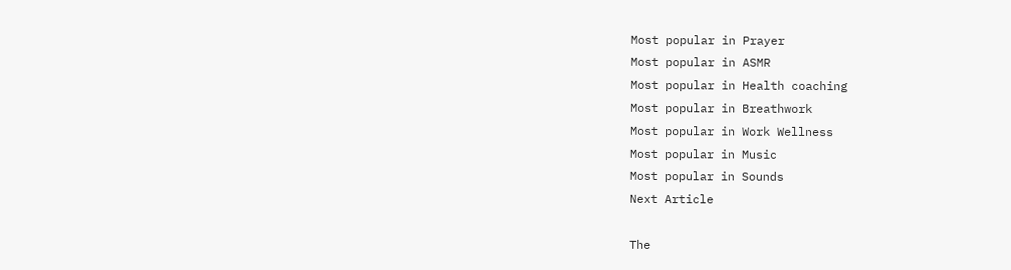Most popular in Prayer
Most popular in ASMR
Most popular in Health coaching
Most popular in Breathwork
Most popular in Work Wellness
Most popular in Music
Most popular in Sounds
Next Article

The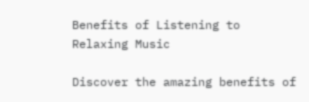Benefits of Listening to Relaxing Music

Discover the amazing benefits of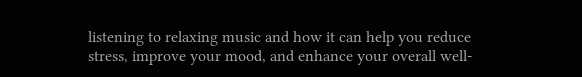listening to relaxing music and how it can help you reduce stress, improve your mood, and enhance your overall well-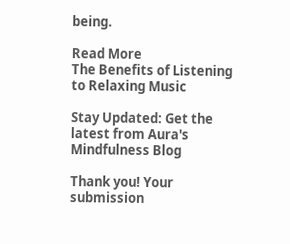being.

Read More
The Benefits of Listening to Relaxing Music

Stay Updated: Get the latest from Aura's Mindfulness Blog

Thank you! Your submission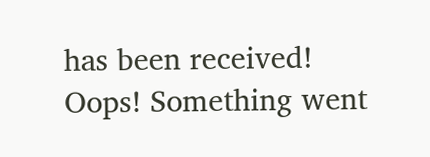has been received!
Oops! Something went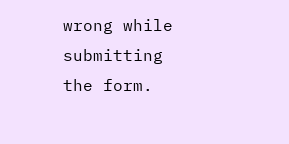wrong while submitting the form.